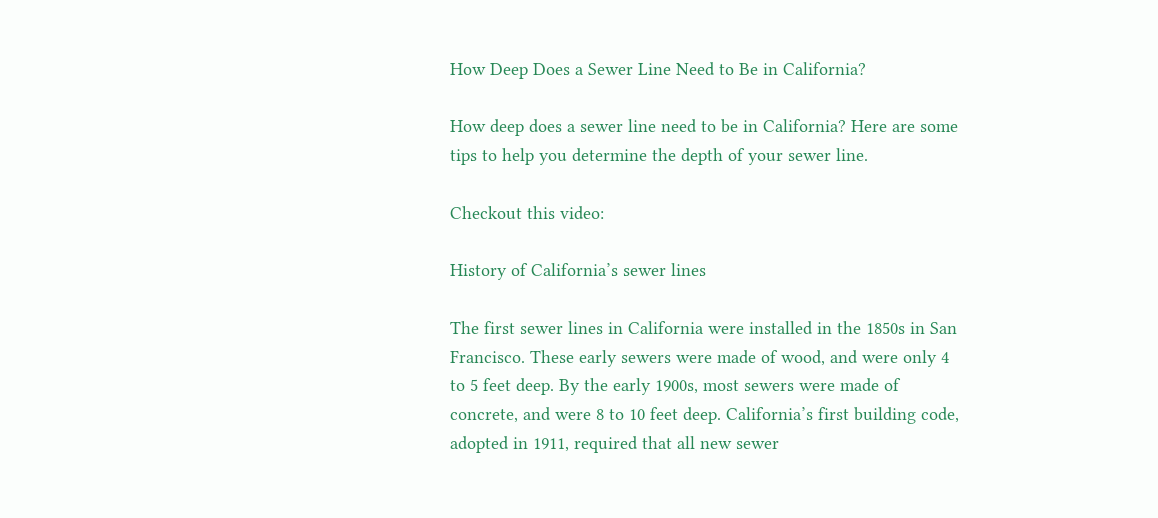How Deep Does a Sewer Line Need to Be in California?

How deep does a sewer line need to be in California? Here are some tips to help you determine the depth of your sewer line.

Checkout this video:

History of California’s sewer lines

The first sewer lines in California were installed in the 1850s in San Francisco. These early sewers were made of wood, and were only 4 to 5 feet deep. By the early 1900s, most sewers were made of concrete, and were 8 to 10 feet deep. California’s first building code, adopted in 1911, required that all new sewer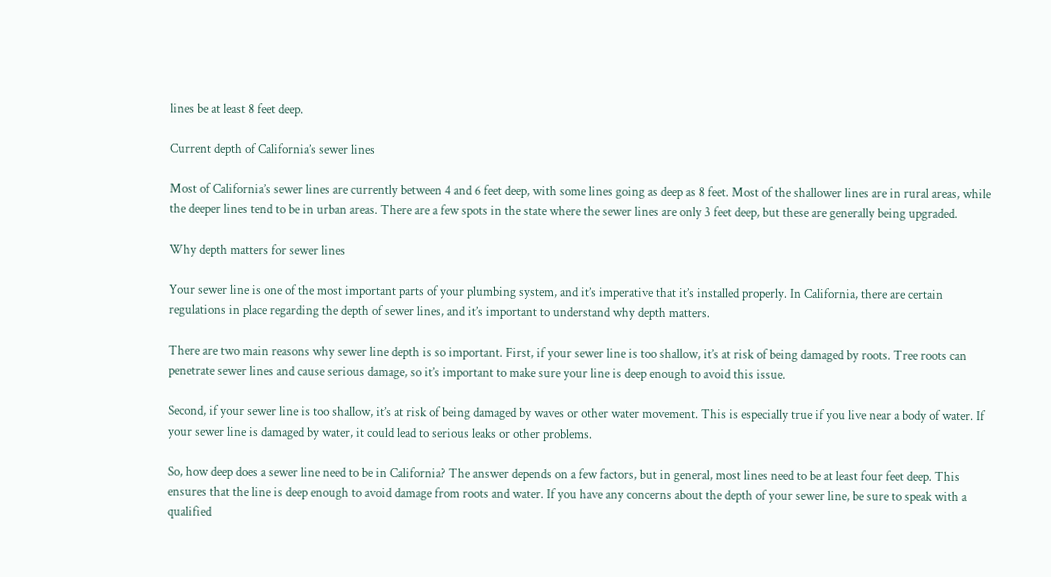lines be at least 8 feet deep.

Current depth of California’s sewer lines

Most of California’s sewer lines are currently between 4 and 6 feet deep, with some lines going as deep as 8 feet. Most of the shallower lines are in rural areas, while the deeper lines tend to be in urban areas. There are a few spots in the state where the sewer lines are only 3 feet deep, but these are generally being upgraded.

Why depth matters for sewer lines

Your sewer line is one of the most important parts of your plumbing system, and it’s imperative that it’s installed properly. In California, there are certain regulations in place regarding the depth of sewer lines, and it’s important to understand why depth matters.

There are two main reasons why sewer line depth is so important. First, if your sewer line is too shallow, it’s at risk of being damaged by roots. Tree roots can penetrate sewer lines and cause serious damage, so it’s important to make sure your line is deep enough to avoid this issue.

Second, if your sewer line is too shallow, it’s at risk of being damaged by waves or other water movement. This is especially true if you live near a body of water. If your sewer line is damaged by water, it could lead to serious leaks or other problems.

So, how deep does a sewer line need to be in California? The answer depends on a few factors, but in general, most lines need to be at least four feet deep. This ensures that the line is deep enough to avoid damage from roots and water. If you have any concerns about the depth of your sewer line, be sure to speak with a qualified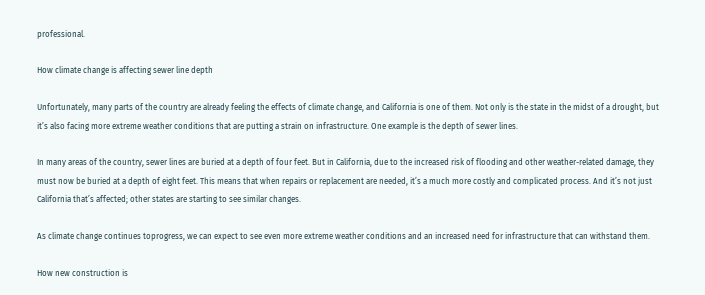professional.

How climate change is affecting sewer line depth

Unfortunately, many parts of the country are already feeling the effects of climate change, and California is one of them. Not only is the state in the midst of a drought, but it’s also facing more extreme weather conditions that are putting a strain on infrastructure. One example is the depth of sewer lines.

In many areas of the country, sewer lines are buried at a depth of four feet. But in California, due to the increased risk of flooding and other weather-related damage, they must now be buried at a depth of eight feet. This means that when repairs or replacement are needed, it’s a much more costly and complicated process. And it’s not just California that’s affected; other states are starting to see similar changes.

As climate change continues toprogress, we can expect to see even more extreme weather conditions and an increased need for infrastructure that can withstand them.

How new construction is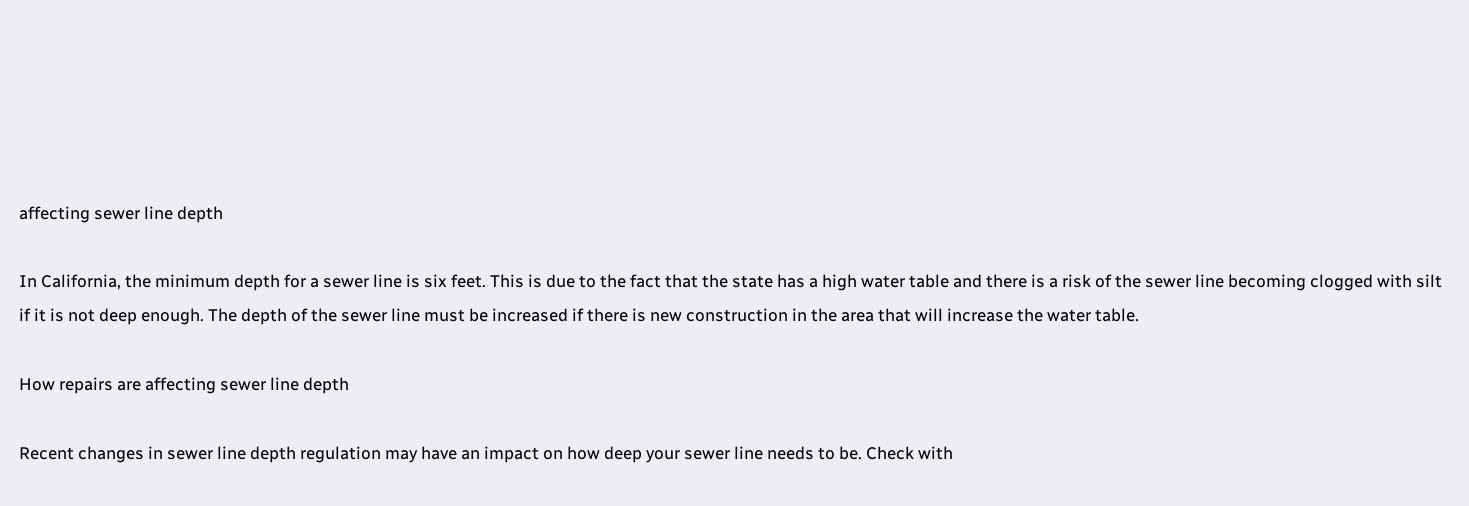affecting sewer line depth

In California, the minimum depth for a sewer line is six feet. This is due to the fact that the state has a high water table and there is a risk of the sewer line becoming clogged with silt if it is not deep enough. The depth of the sewer line must be increased if there is new construction in the area that will increase the water table.

How repairs are affecting sewer line depth

Recent changes in sewer line depth regulation may have an impact on how deep your sewer line needs to be. Check with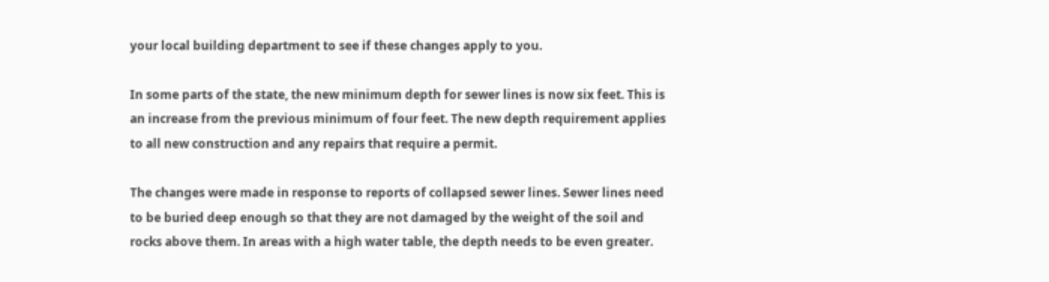your local building department to see if these changes apply to you.

In some parts of the state, the new minimum depth for sewer lines is now six feet. This is an increase from the previous minimum of four feet. The new depth requirement applies to all new construction and any repairs that require a permit.

The changes were made in response to reports of collapsed sewer lines. Sewer lines need to be buried deep enough so that they are not damaged by the weight of the soil and rocks above them. In areas with a high water table, the depth needs to be even greater.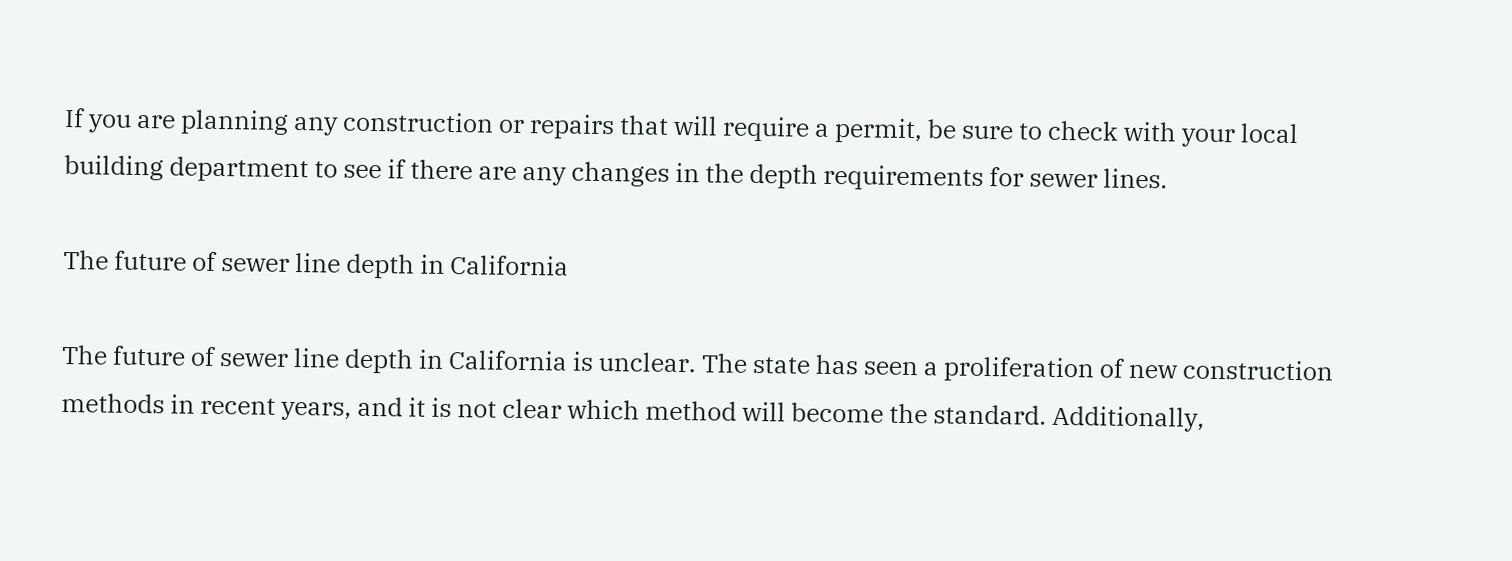If you are planning any construction or repairs that will require a permit, be sure to check with your local building department to see if there are any changes in the depth requirements for sewer lines.

The future of sewer line depth in California

The future of sewer line depth in California is unclear. The state has seen a proliferation of new construction methods in recent years, and it is not clear which method will become the standard. Additionally,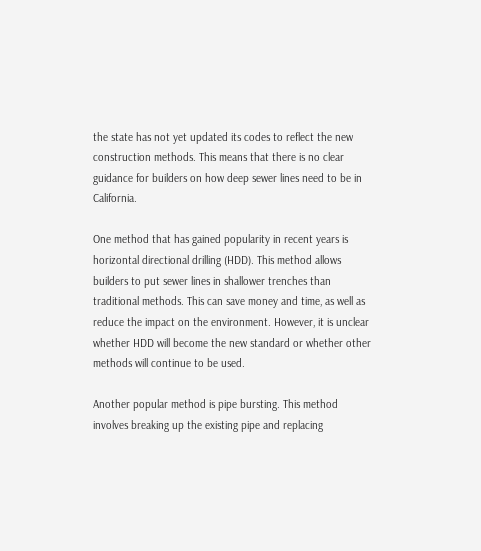the state has not yet updated its codes to reflect the new construction methods. This means that there is no clear guidance for builders on how deep sewer lines need to be in California.

One method that has gained popularity in recent years is horizontal directional drilling (HDD). This method allows builders to put sewer lines in shallower trenches than traditional methods. This can save money and time, as well as reduce the impact on the environment. However, it is unclear whether HDD will become the new standard or whether other methods will continue to be used.

Another popular method is pipe bursting. This method involves breaking up the existing pipe and replacing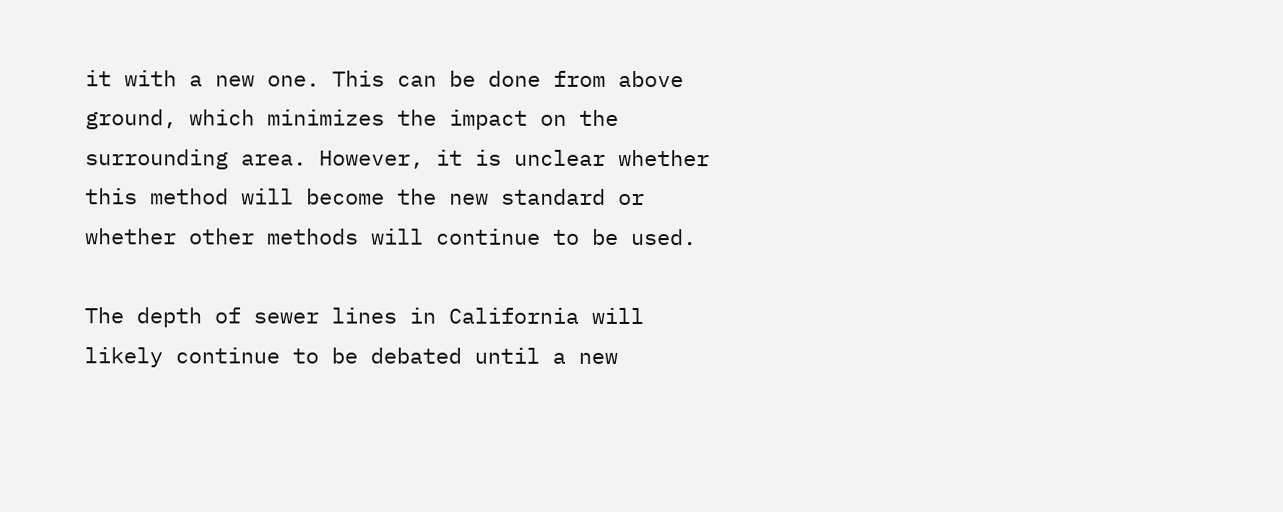it with a new one. This can be done from above ground, which minimizes the impact on the surrounding area. However, it is unclear whether this method will become the new standard or whether other methods will continue to be used.

The depth of sewer lines in California will likely continue to be debated until a new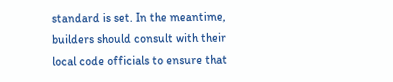standard is set. In the meantime, builders should consult with their local code officials to ensure that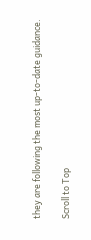they are following the most up-to-date guidance.

Scroll to Top